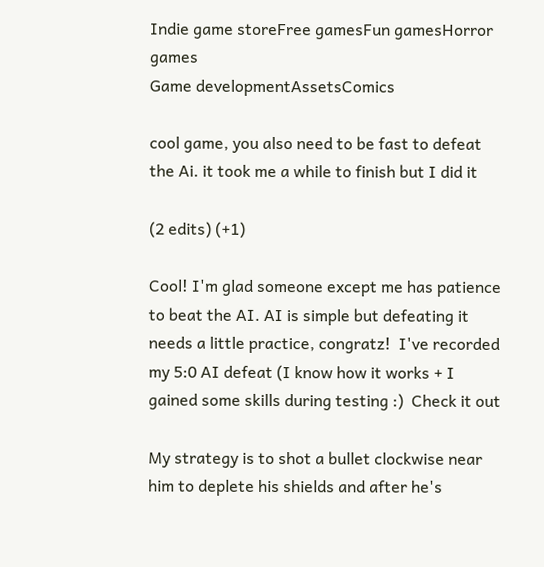Indie game storeFree gamesFun gamesHorror games
Game developmentAssetsComics

cool game, you also need to be fast to defeat the Ai. it took me a while to finish but I did it

(2 edits) (+1)

Cool! I'm glad someone except me has patience to beat the AI. AI is simple but defeating it needs a little practice, congratz!  I've recorded my 5:0 AI defeat (I know how it works + I gained some skills during testing :)  Check it out

My strategy is to shot a bullet clockwise near him to deplete his shields and after he's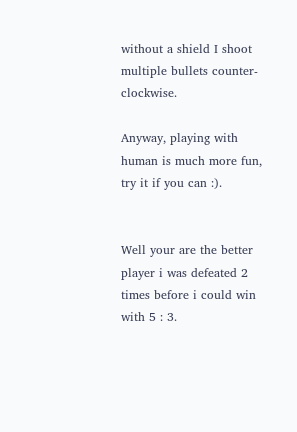without a shield I shoot multiple bullets counter-clockwise.

Anyway, playing with human is much more fun, try it if you can :).


Well your are the better player i was defeated 2 times before i could win with 5 : 3.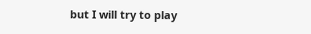but I will try to play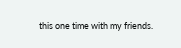this one time with my friends.